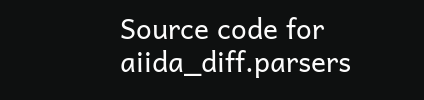Source code for aiida_diff.parsers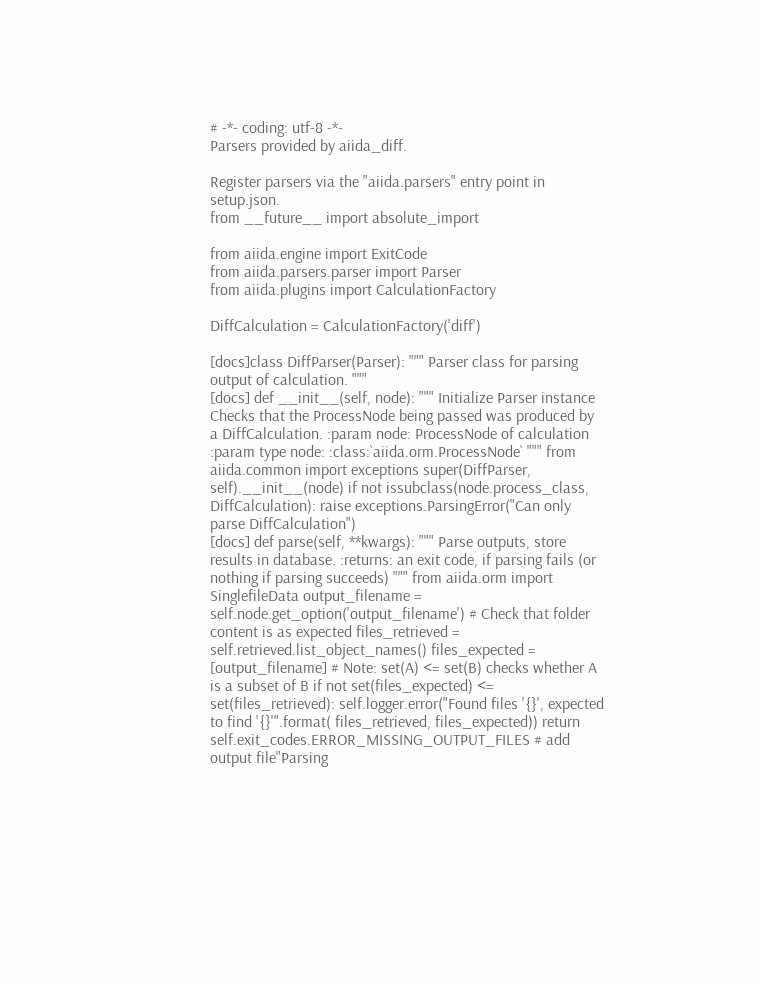# -*- coding: utf-8 -*-
Parsers provided by aiida_diff.

Register parsers via the "aiida.parsers" entry point in setup.json.
from __future__ import absolute_import

from aiida.engine import ExitCode
from aiida.parsers.parser import Parser
from aiida.plugins import CalculationFactory

DiffCalculation = CalculationFactory('diff')

[docs]class DiffParser(Parser): """ Parser class for parsing output of calculation. """
[docs] def __init__(self, node): """ Initialize Parser instance Checks that the ProcessNode being passed was produced by a DiffCalculation. :param node: ProcessNode of calculation :param type node: :class:`aiida.orm.ProcessNode` """ from aiida.common import exceptions super(DiffParser, self).__init__(node) if not issubclass(node.process_class, DiffCalculation): raise exceptions.ParsingError("Can only parse DiffCalculation")
[docs] def parse(self, **kwargs): """ Parse outputs, store results in database. :returns: an exit code, if parsing fails (or nothing if parsing succeeds) """ from aiida.orm import SinglefileData output_filename = self.node.get_option('output_filename') # Check that folder content is as expected files_retrieved = self.retrieved.list_object_names() files_expected = [output_filename] # Note: set(A) <= set(B) checks whether A is a subset of B if not set(files_expected) <= set(files_retrieved): self.logger.error("Found files '{}', expected to find '{}'".format( files_retrieved, files_expected)) return self.exit_codes.ERROR_MISSING_OUTPUT_FILES # add output file"Parsing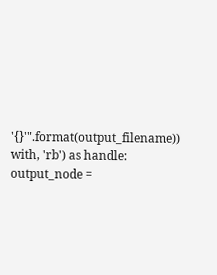'{}'".format(output_filename)) with, 'rb') as handle: output_node =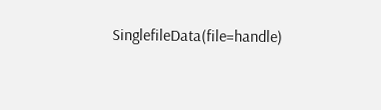SinglefileData(file=handle)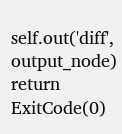self.out('diff', output_node) return ExitCode(0)